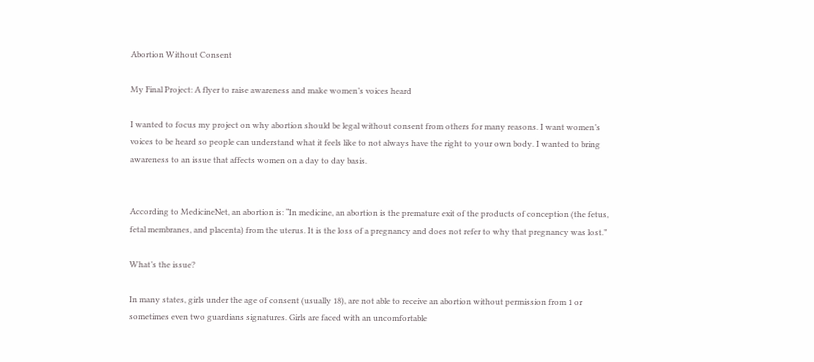Abortion Without Consent

My Final Project: A flyer to raise awareness and make women’s voices heard

I wanted to focus my project on why abortion should be legal without consent from others for many reasons. I want women’s voices to be heard so people can understand what it feels like to not always have the right to your own body. I wanted to bring awareness to an issue that affects women on a day to day basis.


According to MedicineNet, an abortion is: “In medicine, an abortion is the premature exit of the products of conception (the fetus, fetal membranes, and placenta) from the uterus. It is the loss of a pregnancy and does not refer to why that pregnancy was lost.”

What’s the issue?

In many states, girls under the age of consent (usually 18), are not able to receive an abortion without permission from 1 or sometimes even two guardians signatures. Girls are faced with an uncomfortable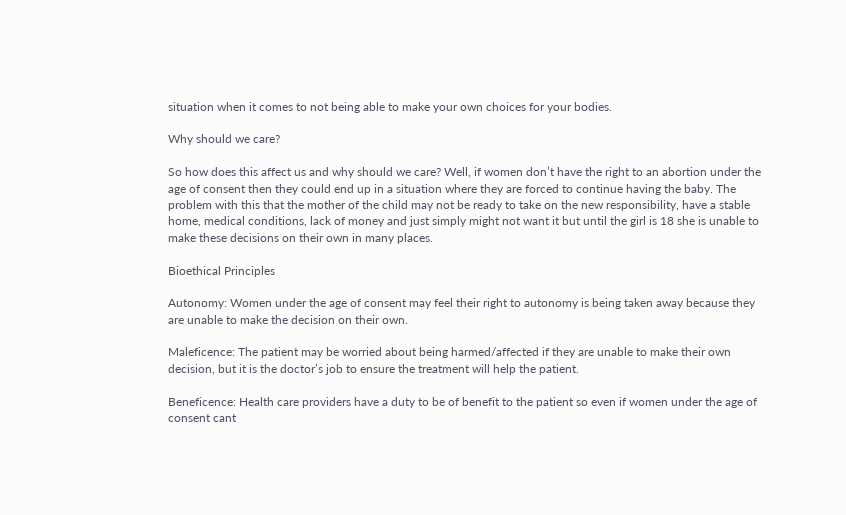situation when it comes to not being able to make your own choices for your bodies.

Why should we care?

So how does this affect us and why should we care? Well, if women don’t have the right to an abortion under the age of consent then they could end up in a situation where they are forced to continue having the baby. The problem with this that the mother of the child may not be ready to take on the new responsibility, have a stable home, medical conditions, lack of money and just simply might not want it but until the girl is 18 she is unable to make these decisions on their own in many places.

Bioethical Principles

Autonomy: Women under the age of consent may feel their right to autonomy is being taken away because they are unable to make the decision on their own.

Maleficence: The patient may be worried about being harmed/affected if they are unable to make their own decision, but it is the doctor’s job to ensure the treatment will help the patient.

Beneficence: Health care providers have a duty to be of benefit to the patient so even if women under the age of consent cant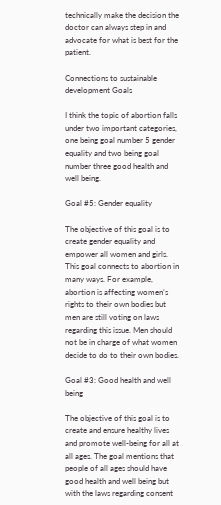technically make the decision the doctor can always step in and advocate for what is best for the patient.

Connections to sustainable development Goals

I think the topic of abortion falls under two important categories, one being goal number 5 gender equality and two being goal number three good health and well being.

Goal #5: Gender equality

The objective of this goal is to create gender equality and empower all women and girls. This goal connects to abortion in many ways. For example, abortion is affecting women’s rights to their own bodies but men are still voting on laws regarding this issue. Men should not be in charge of what women decide to do to their own bodies.

Goal #3: Good health and well being

The objective of this goal is to create and ensure healthy lives and promote well-being for all at all ages. The goal mentions that people of all ages should have good health and well being but with the laws regarding consent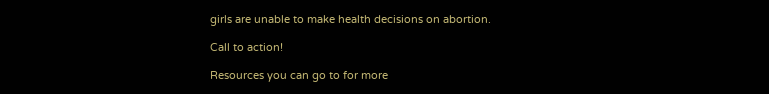girls are unable to make health decisions on abortion.

Call to action!

Resources you can go to for more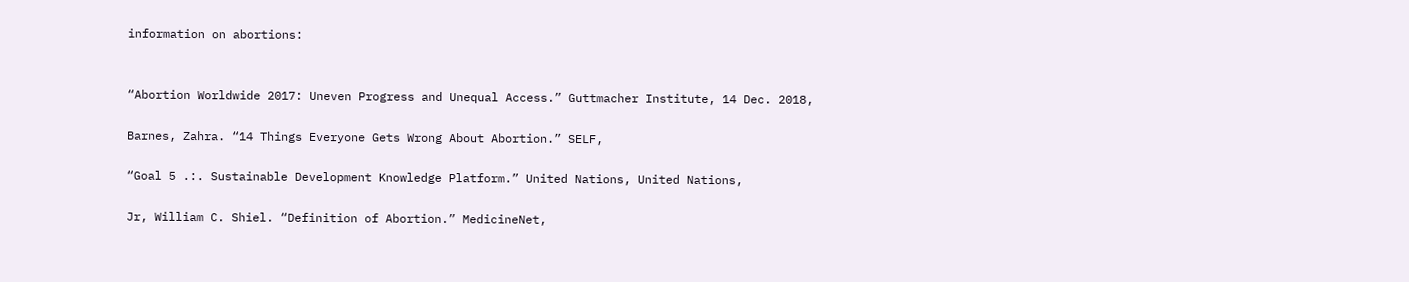information on abortions:


“Abortion Worldwide 2017: Uneven Progress and Unequal Access.” Guttmacher Institute, 14 Dec. 2018,

Barnes, Zahra. “14 Things Everyone Gets Wrong About Abortion.” SELF,

“Goal 5 .:. Sustainable Development Knowledge Platform.” United Nations, United Nations,

Jr, William C. Shiel. “Definition of Abortion.” MedicineNet,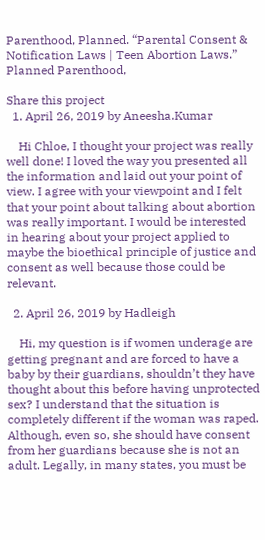Parenthood, Planned. “Parental Consent & Notification Laws | Teen Abortion Laws.” Planned Parenthood,

Share this project
  1. April 26, 2019 by Aneesha.Kumar

    Hi Chloe, I thought your project was really well done! I loved the way you presented all the information and laid out your point of view. I agree with your viewpoint and I felt that your point about talking about abortion was really important. I would be interested in hearing about your project applied to maybe the bioethical principle of justice and consent as well because those could be relevant.

  2. April 26, 2019 by Hadleigh

    Hi, my question is if women underage are getting pregnant and are forced to have a baby by their guardians, shouldn’t they have thought about this before having unprotected sex? I understand that the situation is completely different if the woman was raped. Although, even so, she should have consent from her guardians because she is not an adult. Legally, in many states, you must be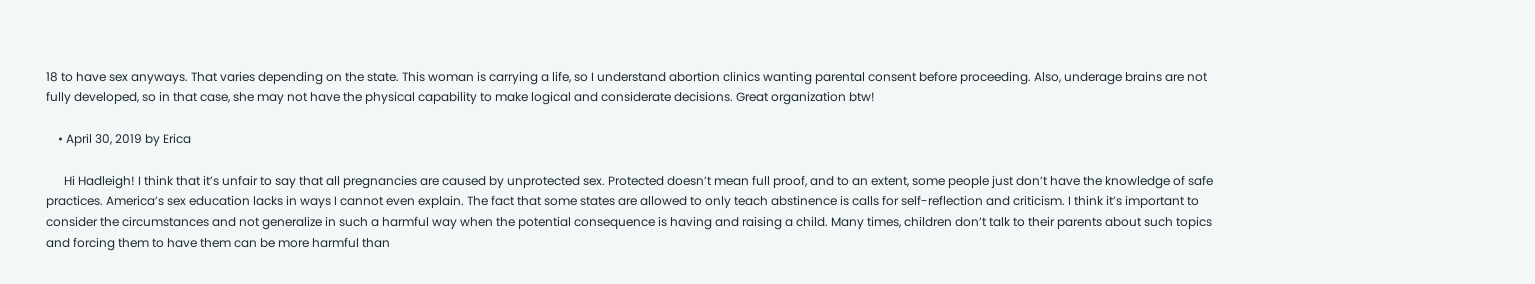18 to have sex anyways. That varies depending on the state. This woman is carrying a life, so I understand abortion clinics wanting parental consent before proceeding. Also, underage brains are not fully developed, so in that case, she may not have the physical capability to make logical and considerate decisions. Great organization btw!

    • April 30, 2019 by Erica

      Hi Hadleigh! I think that it’s unfair to say that all pregnancies are caused by unprotected sex. Protected doesn’t mean full proof, and to an extent, some people just don’t have the knowledge of safe practices. America’s sex education lacks in ways I cannot even explain. The fact that some states are allowed to only teach abstinence is calls for self-reflection and criticism. I think it’s important to consider the circumstances and not generalize in such a harmful way when the potential consequence is having and raising a child. Many times, children don’t talk to their parents about such topics and forcing them to have them can be more harmful than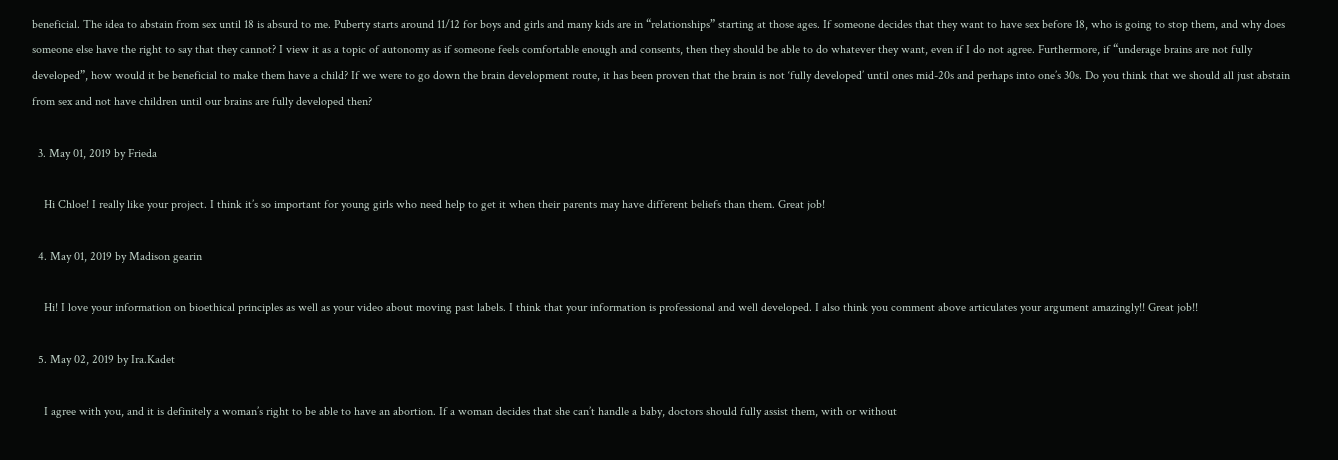beneficial. The idea to abstain from sex until 18 is absurd to me. Puberty starts around 11/12 for boys and girls and many kids are in “relationships” starting at those ages. If someone decides that they want to have sex before 18, who is going to stop them, and why does someone else have the right to say that they cannot? I view it as a topic of autonomy as if someone feels comfortable enough and consents, then they should be able to do whatever they want, even if I do not agree. Furthermore, if “underage brains are not fully developed”, how would it be beneficial to make them have a child? If we were to go down the brain development route, it has been proven that the brain is not ‘fully developed’ until ones mid-20s and perhaps into one’s 30s. Do you think that we should all just abstain from sex and not have children until our brains are fully developed then?

  3. May 01, 2019 by Frieda

    Hi Chloe! I really like your project. I think it’s so important for young girls who need help to get it when their parents may have different beliefs than them. Great job!

  4. May 01, 2019 by Madison gearin

    Hi! I love your information on bioethical principles as well as your video about moving past labels. I think that your information is professional and well developed. I also think you comment above articulates your argument amazingly!! Great job!!

  5. May 02, 2019 by Ira.Kadet

    I agree with you, and it is definitely a woman’s right to be able to have an abortion. If a woman decides that she can’t handle a baby, doctors should fully assist them, with or without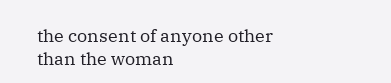the consent of anyone other than the woman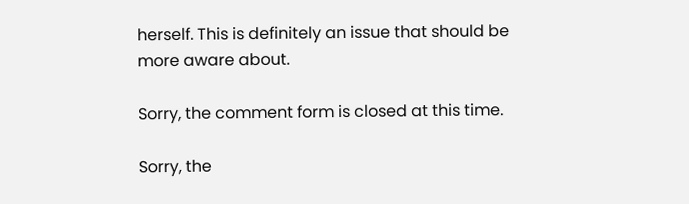herself. This is definitely an issue that should be more aware about.

Sorry, the comment form is closed at this time.

Sorry, the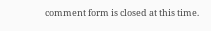comment form is closed at this time.